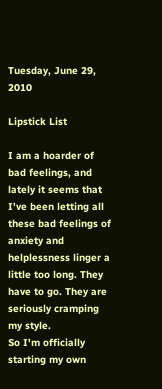Tuesday, June 29, 2010

Lipstick List

I am a hoarder of bad feelings, and lately it seems that I've been letting all these bad feelings of anxiety and helplessness linger a little too long. They have to go. They are seriously cramping my style.
So I'm officially starting my own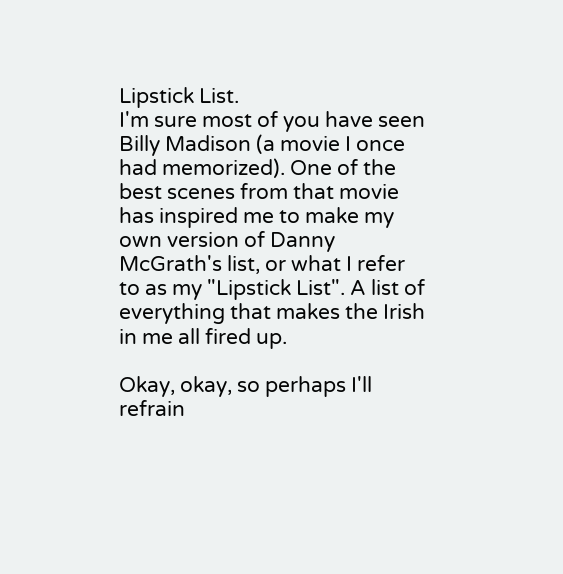Lipstick List.
I'm sure most of you have seen Billy Madison (a movie I once had memorized). One of the best scenes from that movie has inspired me to make my own version of Danny McGrath's list, or what I refer to as my "Lipstick List". A list of everything that makes the Irish in me all fired up.

Okay, okay, so perhaps I'll refrain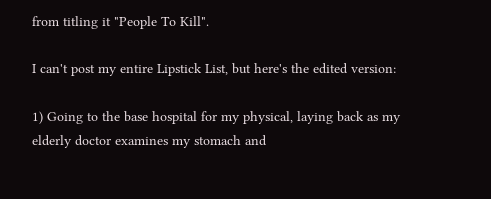from titling it "People To Kill".

I can't post my entire Lipstick List, but here's the edited version:

1) Going to the base hospital for my physical, laying back as my elderly doctor examines my stomach and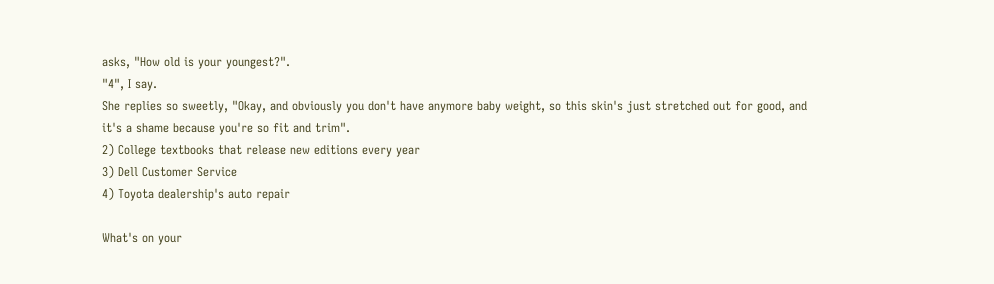asks, "How old is your youngest?".
"4", I say.
She replies so sweetly, "Okay, and obviously you don't have anymore baby weight, so this skin's just stretched out for good, and it's a shame because you're so fit and trim".
2) College textbooks that release new editions every year
3) Dell Customer Service
4) Toyota dealership's auto repair

What's on your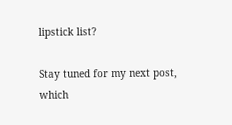lipstick list?

Stay tuned for my next post, which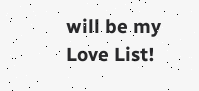will be my Love List!